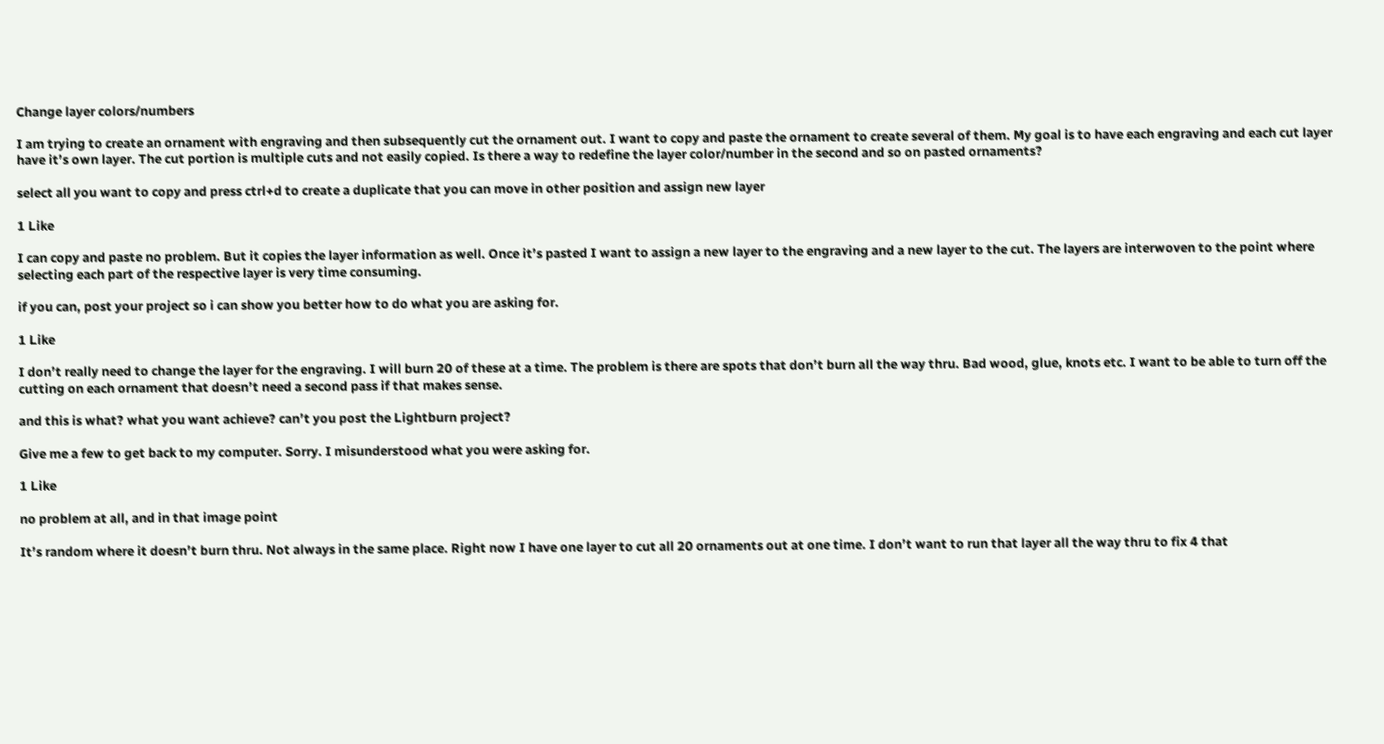Change layer colors/numbers

I am trying to create an ornament with engraving and then subsequently cut the ornament out. I want to copy and paste the ornament to create several of them. My goal is to have each engraving and each cut layer have it’s own layer. The cut portion is multiple cuts and not easily copied. Is there a way to redefine the layer color/number in the second and so on pasted ornaments?

select all you want to copy and press ctrl+d to create a duplicate that you can move in other position and assign new layer

1 Like

I can copy and paste no problem. But it copies the layer information as well. Once it’s pasted I want to assign a new layer to the engraving and a new layer to the cut. The layers are interwoven to the point where selecting each part of the respective layer is very time consuming.

if you can, post your project so i can show you better how to do what you are asking for.

1 Like

I don’t really need to change the layer for the engraving. I will burn 20 of these at a time. The problem is there are spots that don’t burn all the way thru. Bad wood, glue, knots etc. I want to be able to turn off the cutting on each ornament that doesn’t need a second pass if that makes sense.

and this is what? what you want achieve? can’t you post the Lightburn project?

Give me a few to get back to my computer. Sorry. I misunderstood what you were asking for.

1 Like

no problem at all, and in that image point

It’s random where it doesn’t burn thru. Not always in the same place. Right now I have one layer to cut all 20 ornaments out at one time. I don’t want to run that layer all the way thru to fix 4 that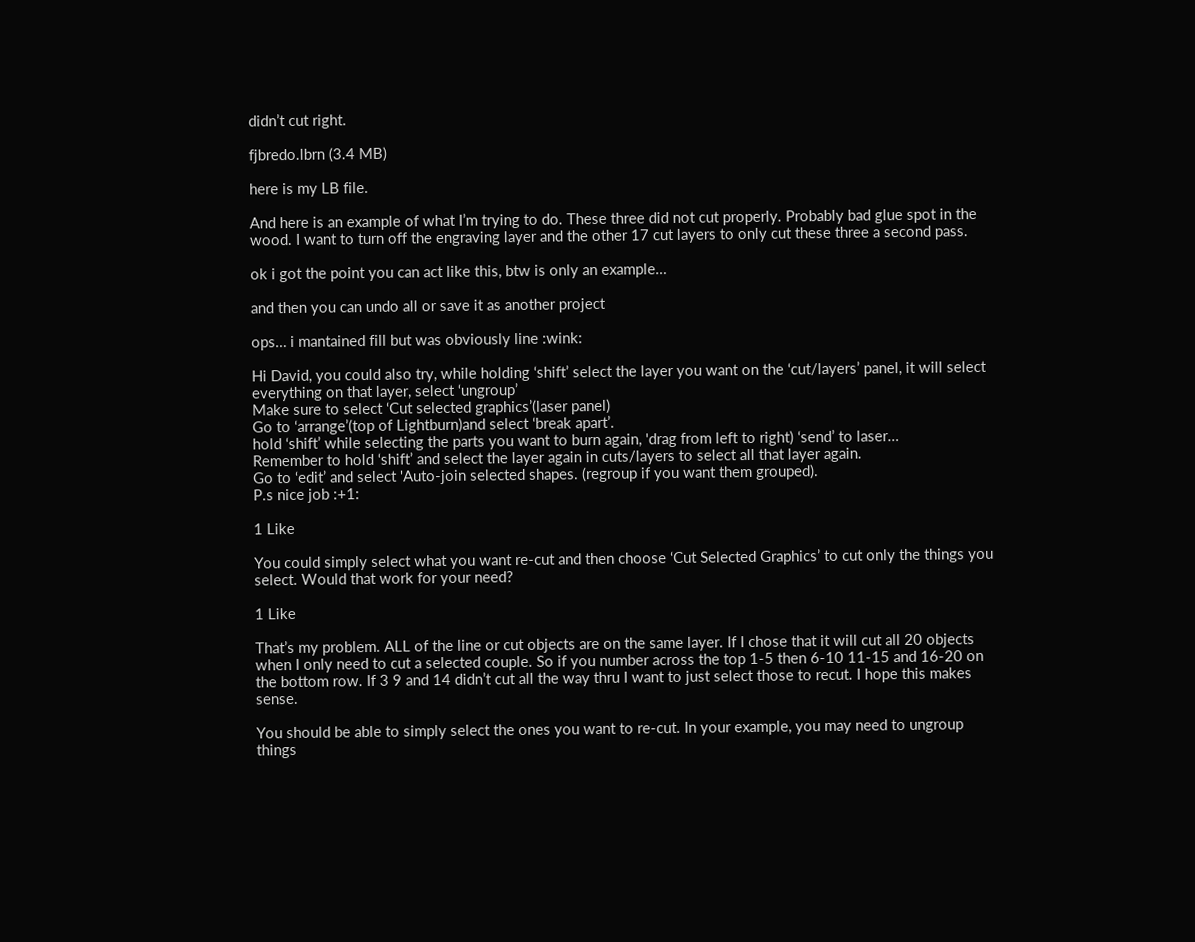didn’t cut right.

fjbredo.lbrn (3.4 MB)

here is my LB file.

And here is an example of what I’m trying to do. These three did not cut properly. Probably bad glue spot in the wood. I want to turn off the engraving layer and the other 17 cut layers to only cut these three a second pass.

ok i got the point you can act like this, btw is only an example…

and then you can undo all or save it as another project

ops… i mantained fill but was obviously line :wink:

Hi David, you could also try, while holding ‘shift’ select the layer you want on the ‘cut/layers’ panel, it will select everything on that layer, select ‘ungroup’
Make sure to select ‘Cut selected graphics’(laser panel)
Go to ‘arrange’(top of Lightburn)and select ‘break apart’.
hold ‘shift’ while selecting the parts you want to burn again, 'drag from left to right) ‘send’ to laser…
Remember to hold ‘shift’ and select the layer again in cuts/layers to select all that layer again.
Go to ‘edit’ and select 'Auto-join selected shapes. (regroup if you want them grouped).
P.s nice job :+1:

1 Like

You could simply select what you want re-cut and then choose ‘Cut Selected Graphics’ to cut only the things you select. Would that work for your need?

1 Like

That’s my problem. ALL of the line or cut objects are on the same layer. If I chose that it will cut all 20 objects when I only need to cut a selected couple. So if you number across the top 1-5 then 6-10 11-15 and 16-20 on the bottom row. If 3 9 and 14 didn’t cut all the way thru I want to just select those to recut. I hope this makes sense.

You should be able to simply select the ones you want to re-cut. In your example, you may need to ungroup things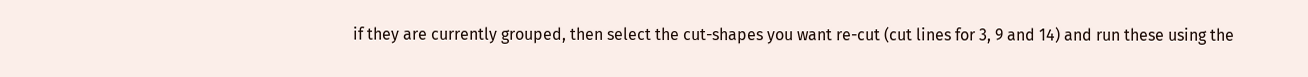if they are currently grouped, then select the cut-shapes you want re-cut (cut lines for 3, 9 and 14) and run these using the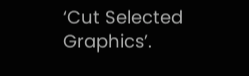‘Cut Selected Graphics’.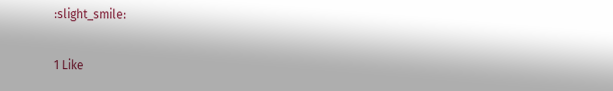:slight_smile:

1 Like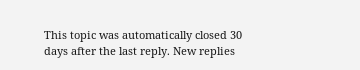This topic was automatically closed 30 days after the last reply. New replies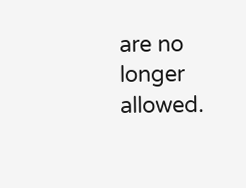are no longer allowed.